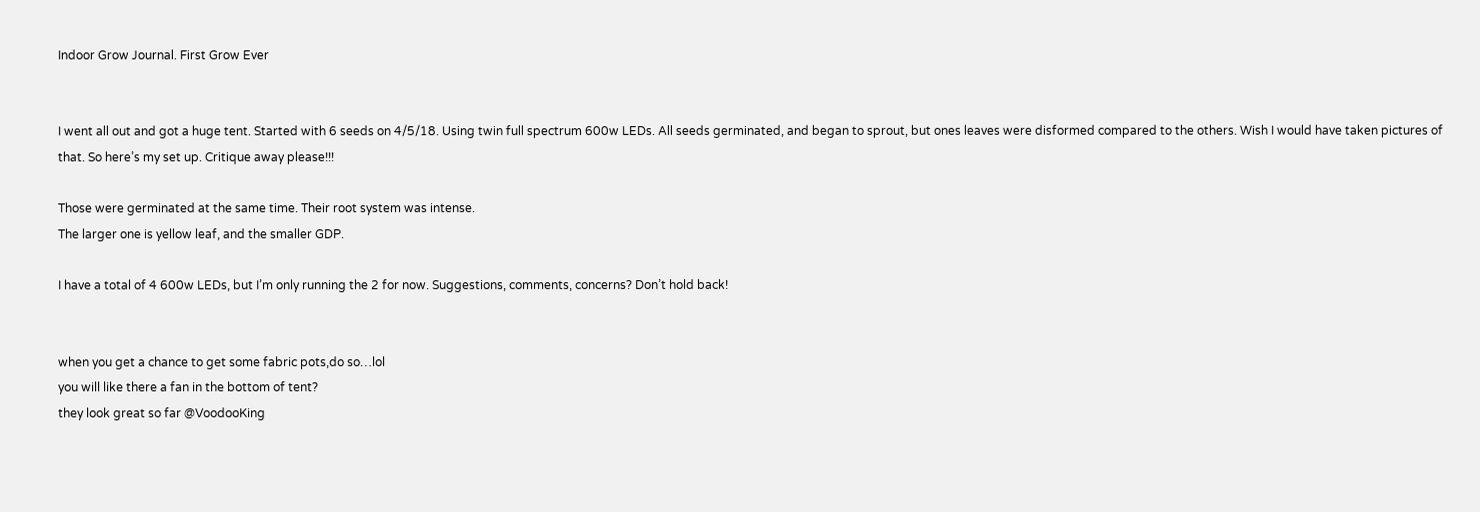Indoor Grow Journal. First Grow Ever


I went all out and got a huge tent. Started with 6 seeds on 4/5/18. Using twin full spectrum 600w LEDs. All seeds germinated, and began to sprout, but ones leaves were disformed compared to the others. Wish I would have taken pictures of that. So here’s my set up. Critique away please!!!

Those were germinated at the same time. Their root system was intense.
The larger one is yellow leaf, and the smaller GDP.

I have a total of 4 600w LEDs, but I’m only running the 2 for now. Suggestions, comments, concerns? Don’t hold back!


when you get a chance to get some fabric pots,do so…lol
you will like there a fan in the bottom of tent?
they look great so far @VoodooKing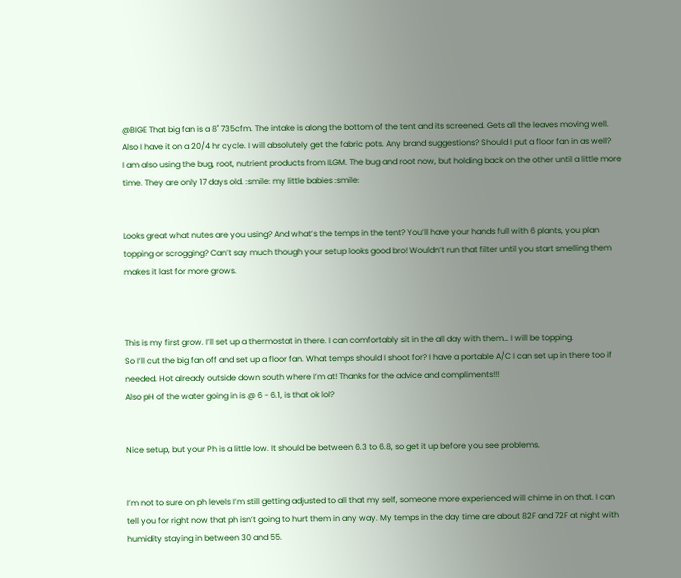@BIGE That big fan is a 8" 735cfm. The intake is along the bottom of the tent and its screened. Gets all the leaves moving well. Also I have it on a 20/4 hr cycle. I will absolutely get the fabric pots. Any brand suggestions? Should I put a floor fan in as well?
I am also using the bug, root, nutrient products from ILGM. The bug and root now, but holding back on the other until a little more time. They are only 17 days old. :smile: my little babies :smile:


Looks great what nutes are you using? And what’s the temps in the tent? You’ll have your hands full with 6 plants, you plan topping or scrogging? Can’t say much though your setup looks good bro! Wouldn’t run that filter until you start smelling them makes it last for more grows.



This is my first grow. I’ll set up a thermostat in there. I can comfortably sit in the all day with them… I will be topping.
So I’ll cut the big fan off and set up a floor fan. What temps should I shoot for? I have a portable A/C I can set up in there too if needed. Hot already outside down south where I’m at! Thanks for the advice and compliments!!!
Also pH of the water going in is @ 6 - 6.1, is that ok lol?


Nice setup, but your Ph is a little low. It should be between 6.3 to 6.8, so get it up before you see problems.


I’m not to sure on ph levels I’m still getting adjusted to all that my self, someone more experienced will chime in on that. I can tell you for right now that ph isn’t going to hurt them in any way. My temps in the day time are about 82F and 72F at night with humidity staying in between 30 and 55.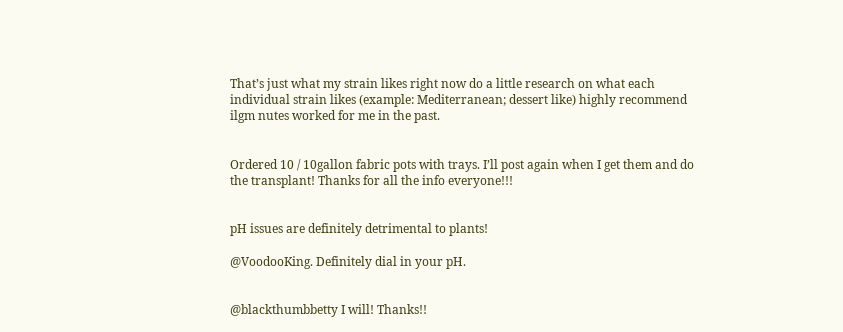That’s just what my strain likes right now do a little research on what each individual strain likes (example: Mediterranean; dessert like) highly recommend ilgm nutes worked for me in the past.


Ordered 10 / 10gallon fabric pots with trays. I’ll post again when I get them and do the transplant! Thanks for all the info everyone!!!


pH issues are definitely detrimental to plants!

@VoodooKing. Definitely dial in your pH.


@blackthumbbetty I will! Thanks!!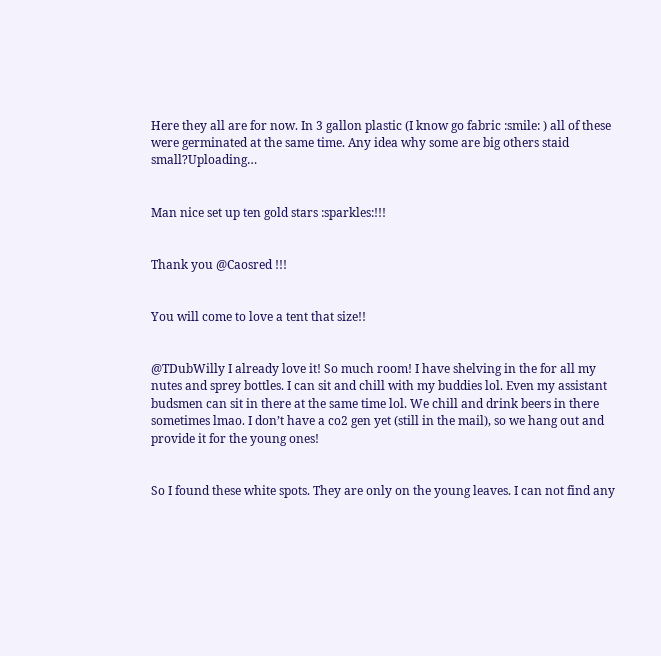Here they all are for now. In 3 gallon plastic (I know go fabric :smile: ) all of these were germinated at the same time. Any idea why some are big others staid small?Uploading…


Man nice set up ten gold stars :sparkles:!!!


Thank you @Caosred !!!


You will come to love a tent that size!!


@TDubWilly I already love it! So much room! I have shelving in the for all my nutes and sprey bottles. I can sit and chill with my buddies lol. Even my assistant budsmen can sit in there at the same time lol. We chill and drink beers in there sometimes lmao. I don’t have a co2 gen yet (still in the mail), so we hang out and provide it for the young ones!


So I found these white spots. They are only on the young leaves. I can not find any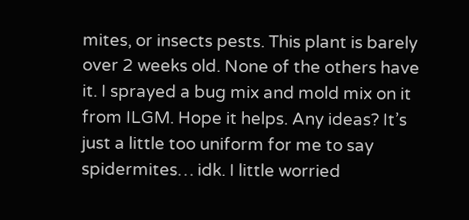mites, or insects pests. This plant is barely over 2 weeks old. None of the others have it. I sprayed a bug mix and mold mix on it from ILGM. Hope it helps. Any ideas? It’s just a little too uniform for me to say spidermites… idk. I little worried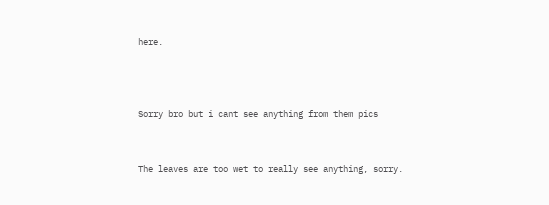here.



Sorry bro but i cant see anything from them pics


The leaves are too wet to really see anything, sorry.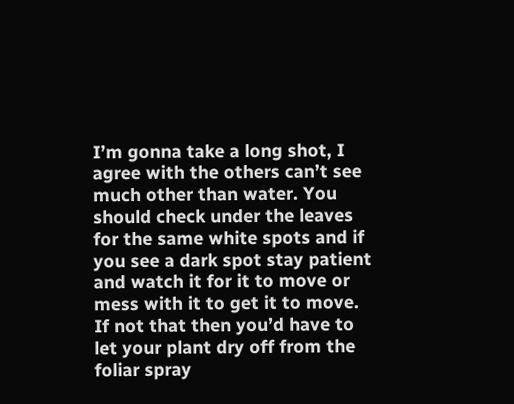I’m gonna take a long shot, I agree with the others can’t see much other than water. You should check under the leaves for the same white spots and if you see a dark spot stay patient and watch it for it to move or mess with it to get it to move. If not that then you’d have to let your plant dry off from the foliar spray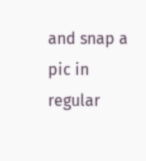and snap a pic in regular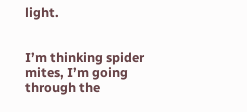light.


I’m thinking spider mites, I’m going through the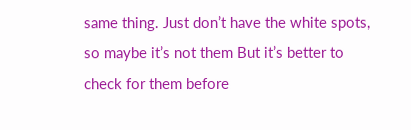same thing. Just don’t have the white spots, so maybe it’s not them But it’s better to check for them before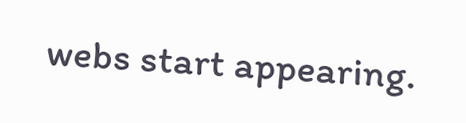webs start appearing.